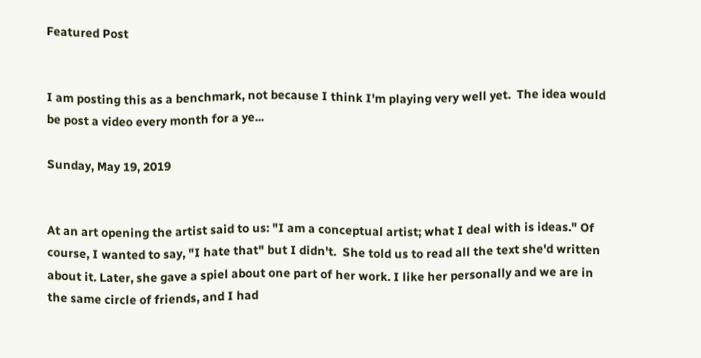Featured Post


I am posting this as a benchmark, not because I think I'm playing very well yet.  The idea would be post a video every month for a ye...

Sunday, May 19, 2019


At an art opening the artist said to us: "I am a conceptual artist; what I deal with is ideas." Of course, I wanted to say, "I hate that" but I didn't.  She told us to read all the text she'd written about it. Later, she gave a spiel about one part of her work. I like her personally and we are in the same circle of friends, and I had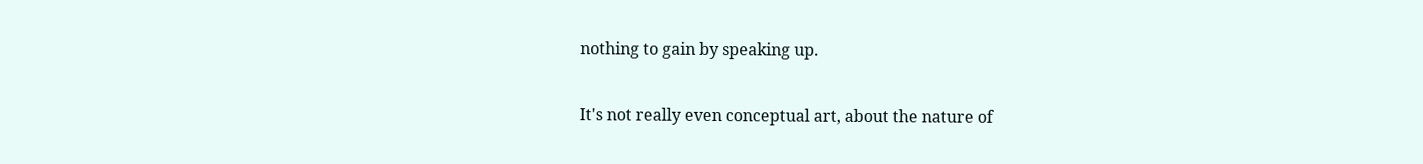nothing to gain by speaking up.

It's not really even conceptual art, about the nature of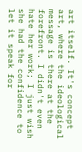art itself. It's concept art, where the ideological message is there at the forefront. I didn't even hate her work; I just wish she had the confidence to let it speak for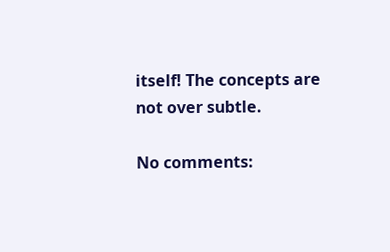itself! The concepts are not over subtle.

No comments: